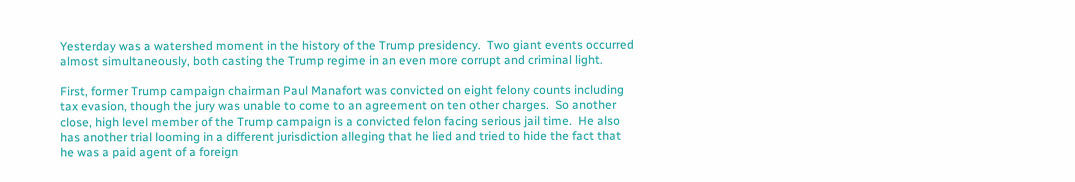Yesterday was a watershed moment in the history of the Trump presidency.  Two giant events occurred almost simultaneously, both casting the Trump regime in an even more corrupt and criminal light.

First, former Trump campaign chairman Paul Manafort was convicted on eight felony counts including tax evasion, though the jury was unable to come to an agreement on ten other charges.  So another close, high level member of the Trump campaign is a convicted felon facing serious jail time.  He also has another trial looming in a different jurisdiction alleging that he lied and tried to hide the fact that he was a paid agent of a foreign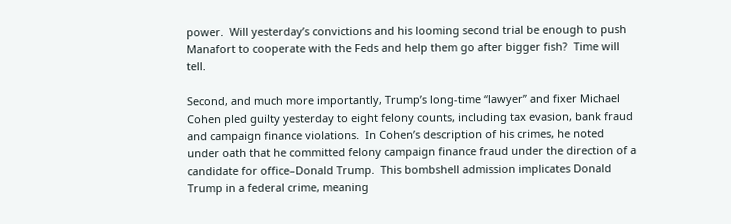power.  Will yesterday’s convictions and his looming second trial be enough to push Manafort to cooperate with the Feds and help them go after bigger fish?  Time will tell.

Second, and much more importantly, Trump’s long-time “lawyer” and fixer Michael Cohen pled guilty yesterday to eight felony counts, including tax evasion, bank fraud and campaign finance violations.  In Cohen’s description of his crimes, he noted under oath that he committed felony campaign finance fraud under the direction of a candidate for office–Donald Trump.  This bombshell admission implicates Donald Trump in a federal crime, meaning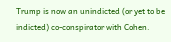Trump is now an unindicted (or yet to be indicted) co-conspirator with Cohen.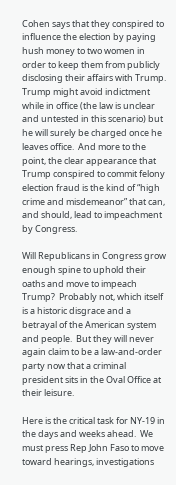Cohen says that they conspired to influence the election by paying hush money to two women in order to keep them from publicly disclosing their affairs with Trump.  Trump might avoid indictment while in office (the law is unclear and untested in this scenario) but he will surely be charged once he leaves office.  And more to the point, the clear appearance that Trump conspired to commit felony election fraud is the kind of “high crime and misdemeanor” that can, and should, lead to impeachment by Congress.

Will Republicans in Congress grow enough spine to uphold their oaths and move to impeach Trump?  Probably not, which itself is a historic disgrace and a betrayal of the American system and people.  But they will never again claim to be a law-and-order party now that a criminal president sits in the Oval Office at their leisure.

Here is the critical task for NY-19 in the days and weeks ahead.  We must press Rep John Faso to move toward hearings, investigations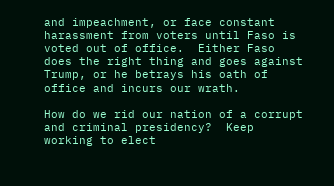and impeachment, or face constant harassment from voters until Faso is voted out of office.  Either Faso does the right thing and goes against Trump, or he betrays his oath of office and incurs our wrath.

How do we rid our nation of a corrupt and criminal presidency?  Keep working to elect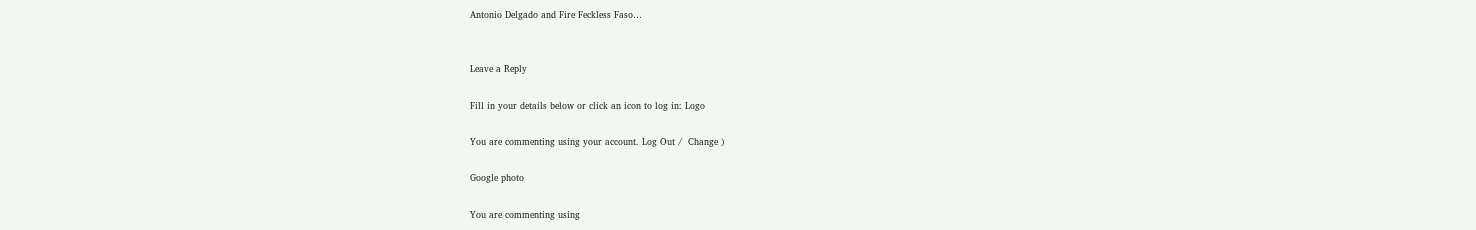Antonio Delgado and Fire Feckless Faso…


Leave a Reply

Fill in your details below or click an icon to log in: Logo

You are commenting using your account. Log Out /  Change )

Google photo

You are commenting using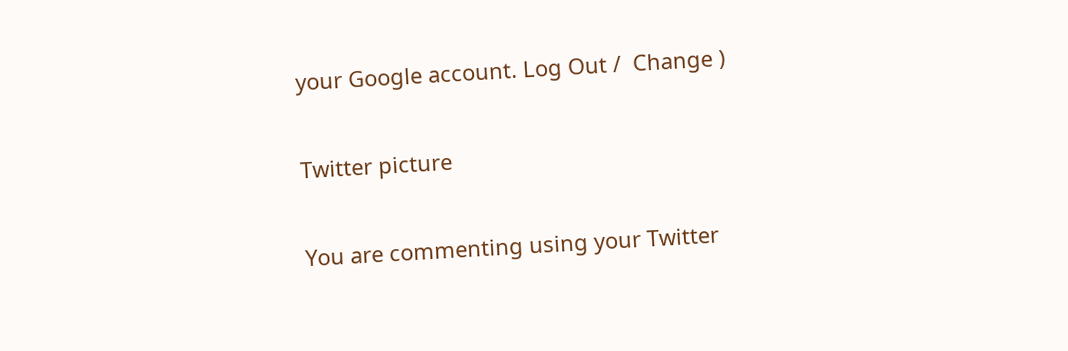your Google account. Log Out /  Change )

Twitter picture

You are commenting using your Twitter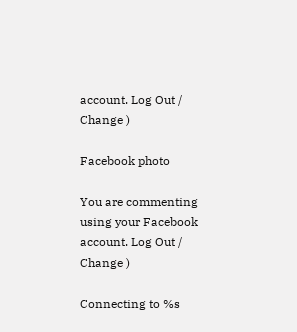account. Log Out /  Change )

Facebook photo

You are commenting using your Facebook account. Log Out /  Change )

Connecting to %s